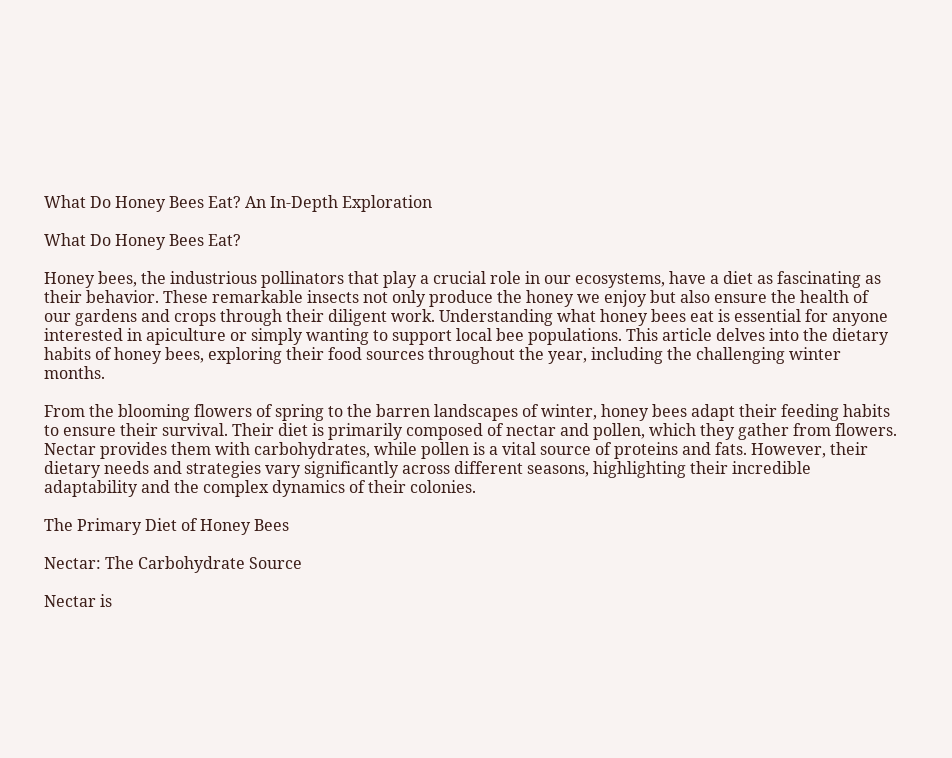What Do Honey Bees Eat? An In-Depth Exploration

What Do Honey Bees Eat?

Honey bees, the industrious pollinators that play a crucial role in our ecosystems, have a diet as fascinating as their behavior. These remarkable insects not only produce the honey we enjoy but also ensure the health of our gardens and crops through their diligent work. Understanding what honey bees eat is essential for anyone interested in apiculture or simply wanting to support local bee populations. This article delves into the dietary habits of honey bees, exploring their food sources throughout the year, including the challenging winter months.

From the blooming flowers of spring to the barren landscapes of winter, honey bees adapt their feeding habits to ensure their survival. Their diet is primarily composed of nectar and pollen, which they gather from flowers. Nectar provides them with carbohydrates, while pollen is a vital source of proteins and fats. However, their dietary needs and strategies vary significantly across different seasons, highlighting their incredible adaptability and the complex dynamics of their colonies.

The Primary Diet of Honey Bees

Nectar: The Carbohydrate Source

Nectar is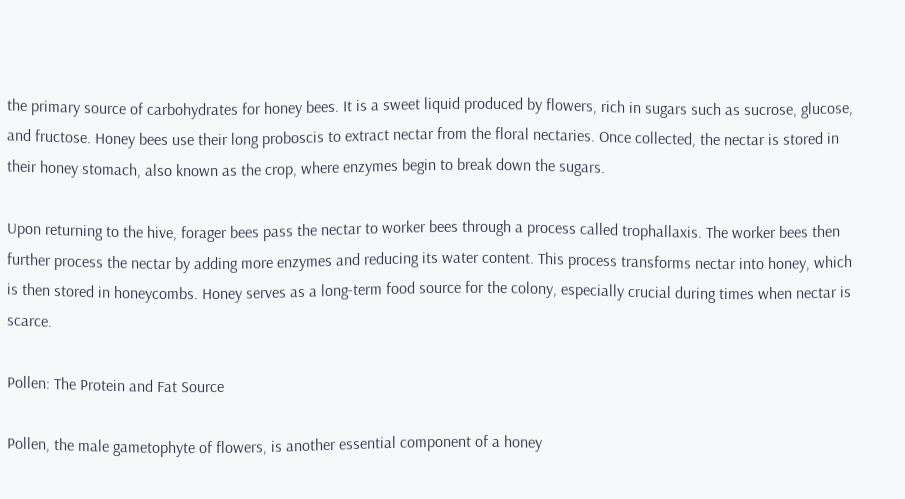the primary source of carbohydrates for honey bees. It is a sweet liquid produced by flowers, rich in sugars such as sucrose, glucose, and fructose. Honey bees use their long proboscis to extract nectar from the floral nectaries. Once collected, the nectar is stored in their honey stomach, also known as the crop, where enzymes begin to break down the sugars.

Upon returning to the hive, forager bees pass the nectar to worker bees through a process called trophallaxis. The worker bees then further process the nectar by adding more enzymes and reducing its water content. This process transforms nectar into honey, which is then stored in honeycombs. Honey serves as a long-term food source for the colony, especially crucial during times when nectar is scarce.

Pollen: The Protein and Fat Source

Pollen, the male gametophyte of flowers, is another essential component of a honey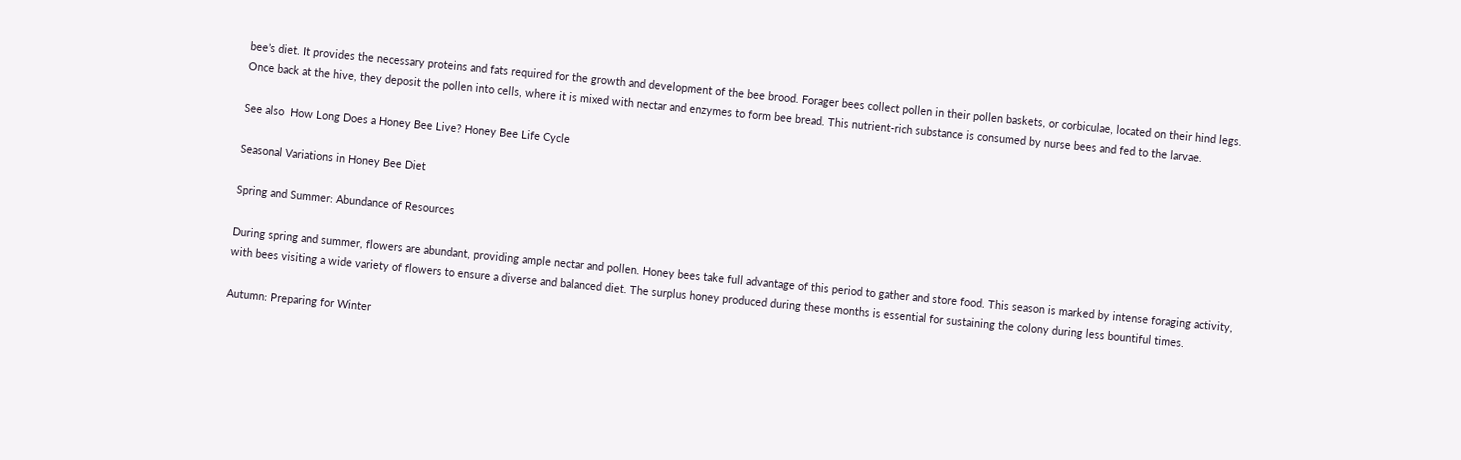bee’s diet. It provides the necessary proteins and fats required for the growth and development of the bee brood. Forager bees collect pollen in their pollen baskets, or corbiculae, located on their hind legs. Once back at the hive, they deposit the pollen into cells, where it is mixed with nectar and enzymes to form bee bread. This nutrient-rich substance is consumed by nurse bees and fed to the larvae.

See also  How Long Does a Honey Bee Live? Honey Bee Life Cycle

Seasonal Variations in Honey Bee Diet

Spring and Summer: Abundance of Resources

During spring and summer, flowers are abundant, providing ample nectar and pollen. Honey bees take full advantage of this period to gather and store food. This season is marked by intense foraging activity, with bees visiting a wide variety of flowers to ensure a diverse and balanced diet. The surplus honey produced during these months is essential for sustaining the colony during less bountiful times.

Autumn: Preparing for Winter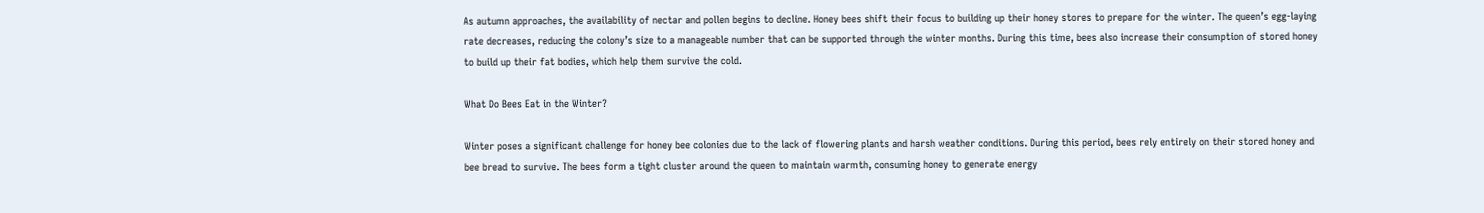As autumn approaches, the availability of nectar and pollen begins to decline. Honey bees shift their focus to building up their honey stores to prepare for the winter. The queen’s egg-laying rate decreases, reducing the colony’s size to a manageable number that can be supported through the winter months. During this time, bees also increase their consumption of stored honey to build up their fat bodies, which help them survive the cold.

What Do Bees Eat in the Winter?

Winter poses a significant challenge for honey bee colonies due to the lack of flowering plants and harsh weather conditions. During this period, bees rely entirely on their stored honey and bee bread to survive. The bees form a tight cluster around the queen to maintain warmth, consuming honey to generate energy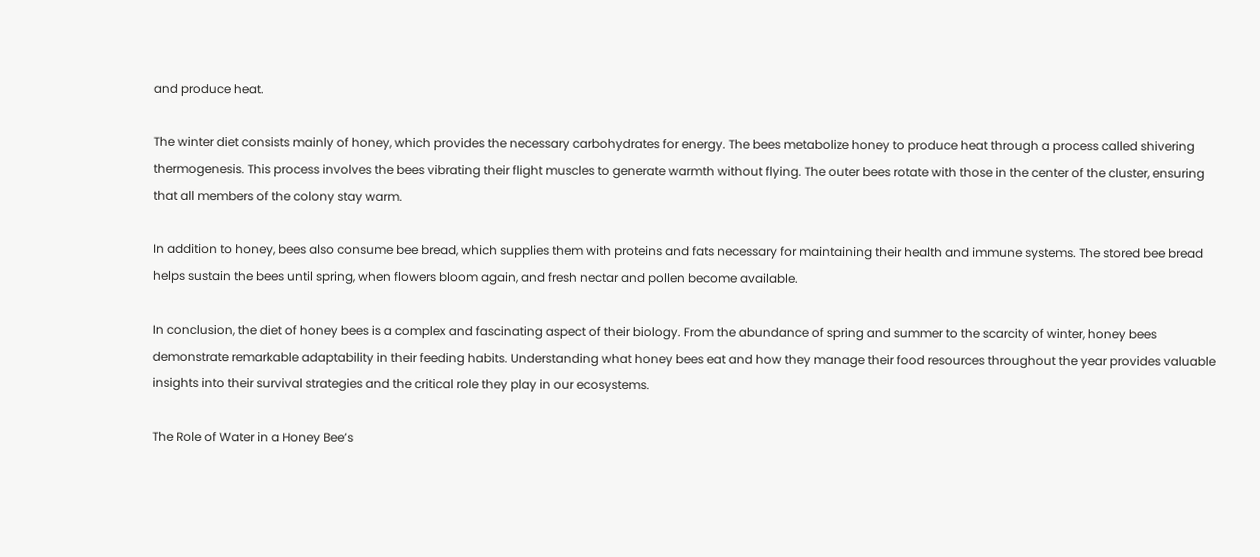and produce heat.

The winter diet consists mainly of honey, which provides the necessary carbohydrates for energy. The bees metabolize honey to produce heat through a process called shivering thermogenesis. This process involves the bees vibrating their flight muscles to generate warmth without flying. The outer bees rotate with those in the center of the cluster, ensuring that all members of the colony stay warm.

In addition to honey, bees also consume bee bread, which supplies them with proteins and fats necessary for maintaining their health and immune systems. The stored bee bread helps sustain the bees until spring, when flowers bloom again, and fresh nectar and pollen become available.

In conclusion, the diet of honey bees is a complex and fascinating aspect of their biology. From the abundance of spring and summer to the scarcity of winter, honey bees demonstrate remarkable adaptability in their feeding habits. Understanding what honey bees eat and how they manage their food resources throughout the year provides valuable insights into their survival strategies and the critical role they play in our ecosystems.

The Role of Water in a Honey Bee’s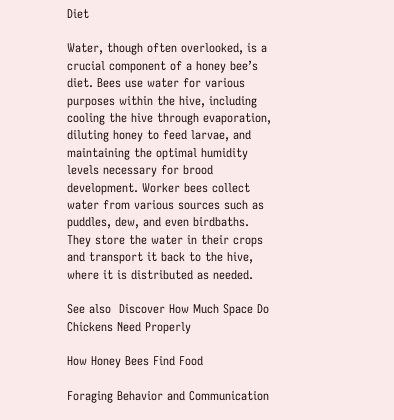Diet

Water, though often overlooked, is a crucial component of a honey bee’s diet. Bees use water for various purposes within the hive, including cooling the hive through evaporation, diluting honey to feed larvae, and maintaining the optimal humidity levels necessary for brood development. Worker bees collect water from various sources such as puddles, dew, and even birdbaths. They store the water in their crops and transport it back to the hive, where it is distributed as needed.

See also  Discover How Much Space Do Chickens Need Properly

How Honey Bees Find Food

Foraging Behavior and Communication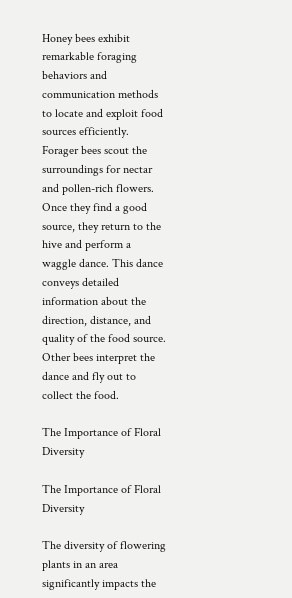Honey bees exhibit remarkable foraging behaviors and communication methods to locate and exploit food sources efficiently. Forager bees scout the surroundings for nectar and pollen-rich flowers. Once they find a good source, they return to the hive and perform a waggle dance. This dance conveys detailed information about the direction, distance, and quality of the food source. Other bees interpret the dance and fly out to collect the food.

The Importance of Floral Diversity

The Importance of Floral Diversity

The diversity of flowering plants in an area significantly impacts the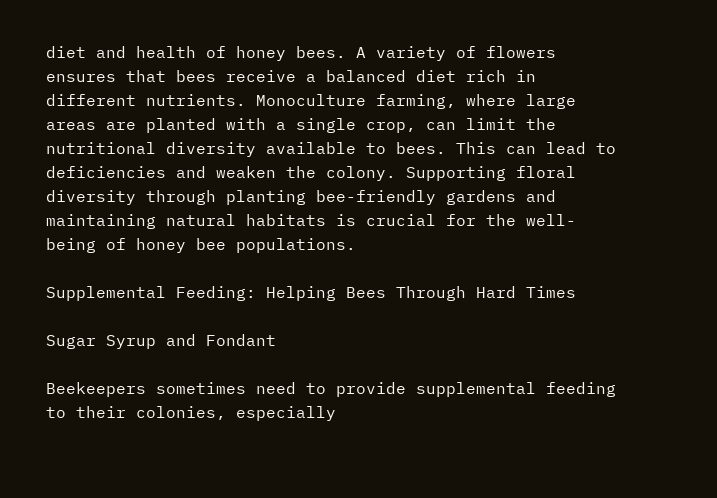diet and health of honey bees. A variety of flowers ensures that bees receive a balanced diet rich in different nutrients. Monoculture farming, where large areas are planted with a single crop, can limit the nutritional diversity available to bees. This can lead to deficiencies and weaken the colony. Supporting floral diversity through planting bee-friendly gardens and maintaining natural habitats is crucial for the well-being of honey bee populations.

Supplemental Feeding: Helping Bees Through Hard Times

Sugar Syrup and Fondant

Beekeepers sometimes need to provide supplemental feeding to their colonies, especially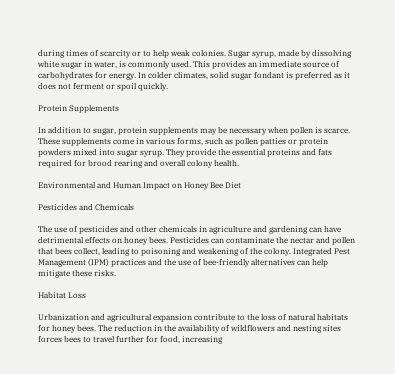during times of scarcity or to help weak colonies. Sugar syrup, made by dissolving white sugar in water, is commonly used. This provides an immediate source of carbohydrates for energy. In colder climates, solid sugar fondant is preferred as it does not ferment or spoil quickly.

Protein Supplements

In addition to sugar, protein supplements may be necessary when pollen is scarce. These supplements come in various forms, such as pollen patties or protein powders mixed into sugar syrup. They provide the essential proteins and fats required for brood rearing and overall colony health.

Environmental and Human Impact on Honey Bee Diet

Pesticides and Chemicals

The use of pesticides and other chemicals in agriculture and gardening can have detrimental effects on honey bees. Pesticides can contaminate the nectar and pollen that bees collect, leading to poisoning and weakening of the colony. Integrated Pest Management (IPM) practices and the use of bee-friendly alternatives can help mitigate these risks.

Habitat Loss

Urbanization and agricultural expansion contribute to the loss of natural habitats for honey bees. The reduction in the availability of wildflowers and nesting sites forces bees to travel further for food, increasing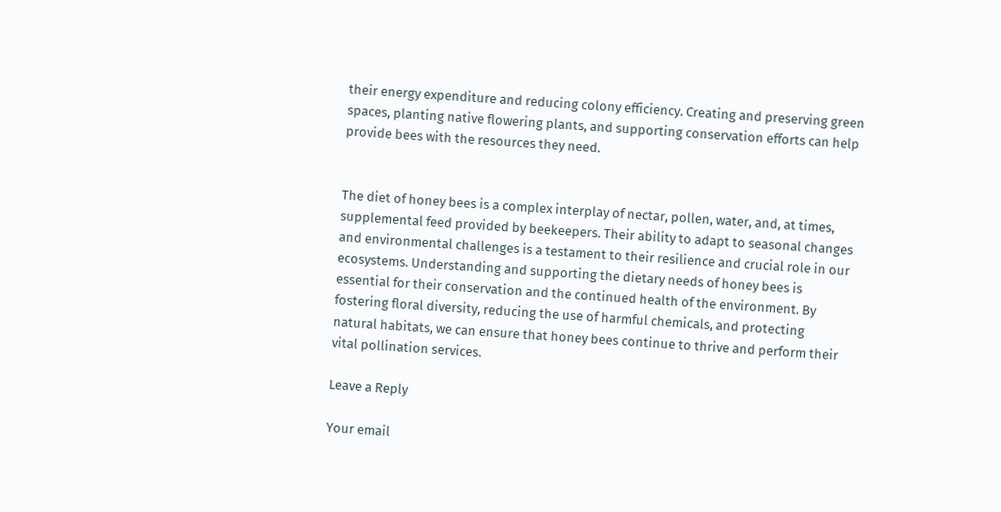their energy expenditure and reducing colony efficiency. Creating and preserving green spaces, planting native flowering plants, and supporting conservation efforts can help provide bees with the resources they need.


The diet of honey bees is a complex interplay of nectar, pollen, water, and, at times, supplemental feed provided by beekeepers. Their ability to adapt to seasonal changes and environmental challenges is a testament to their resilience and crucial role in our ecosystems. Understanding and supporting the dietary needs of honey bees is essential for their conservation and the continued health of the environment. By fostering floral diversity, reducing the use of harmful chemicals, and protecting natural habitats, we can ensure that honey bees continue to thrive and perform their vital pollination services.

Leave a Reply

Your email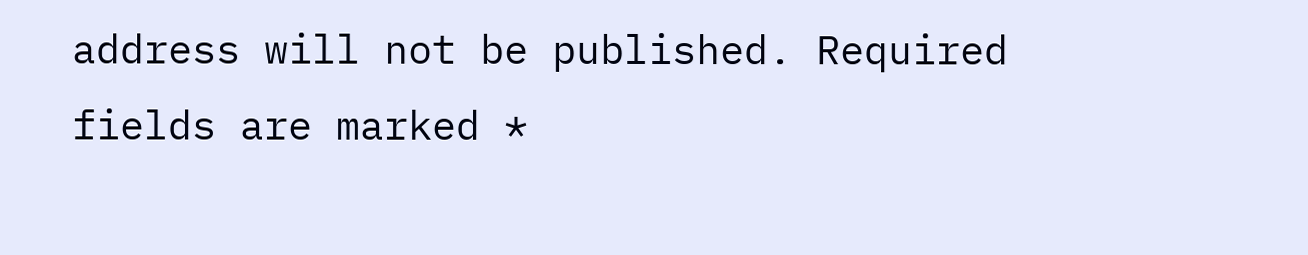address will not be published. Required fields are marked *